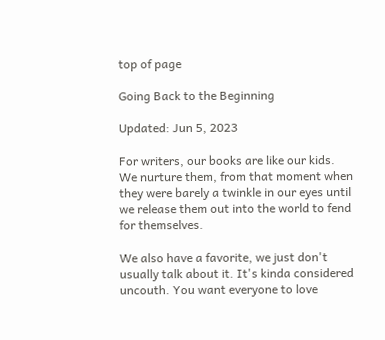top of page

Going Back to the Beginning

Updated: Jun 5, 2023

For writers, our books are like our kids. We nurture them, from that moment when they were barely a twinkle in our eyes until we release them out into the world to fend for themselves.

We also have a favorite, we just don't usually talk about it. It's kinda considered uncouth. You want everyone to love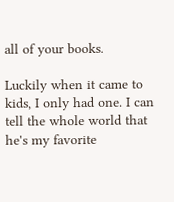all of your books.

Luckily when it came to kids, I only had one. I can tell the whole world that he's my favorite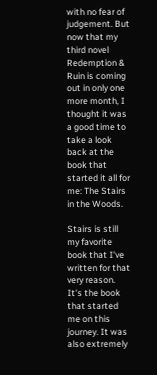with no fear of judgement. But now that my third novel Redemption & Ruin is coming out in only one more month, I thought it was a good time to take a look back at the book that started it all for me: The Stairs in the Woods.

Stairs is still my favorite book that I've written for that very reason. It's the book that started me on this journey. It was also extremely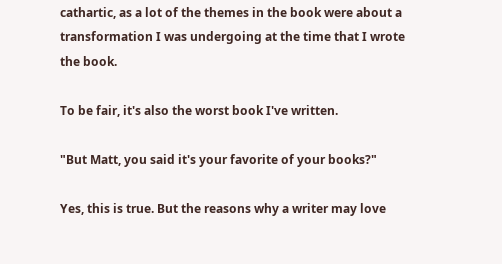cathartic, as a lot of the themes in the book were about a transformation I was undergoing at the time that I wrote the book.

To be fair, it's also the worst book I've written.

"But Matt, you said it's your favorite of your books?"

Yes, this is true. But the reasons why a writer may love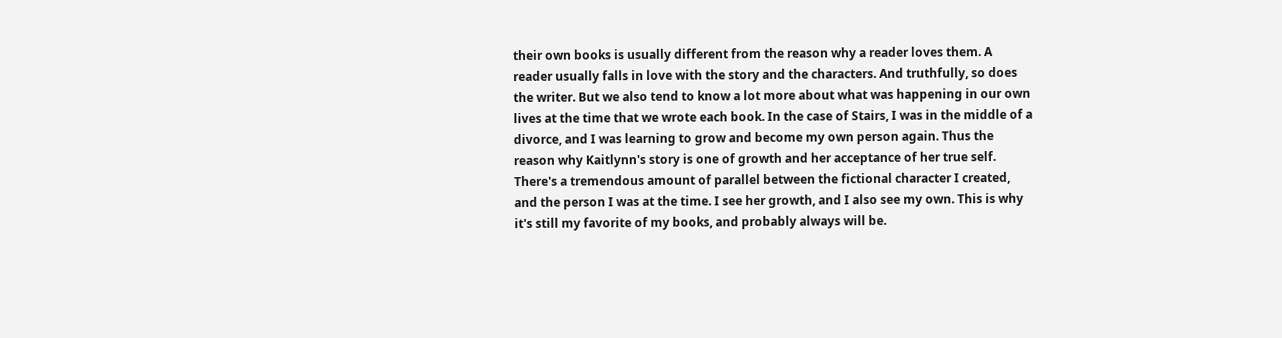their own books is usually different from the reason why a reader loves them. A reader usually falls in love with the story and the characters. And truthfully, so does the writer. But we also tend to know a lot more about what was happening in our own lives at the time that we wrote each book. In the case of Stairs, I was in the middle of a divorce, and I was learning to grow and become my own person again. Thus the reason why Kaitlynn's story is one of growth and her acceptance of her true self. There's a tremendous amount of parallel between the fictional character I created, and the person I was at the time. I see her growth, and I also see my own. This is why it's still my favorite of my books, and probably always will be.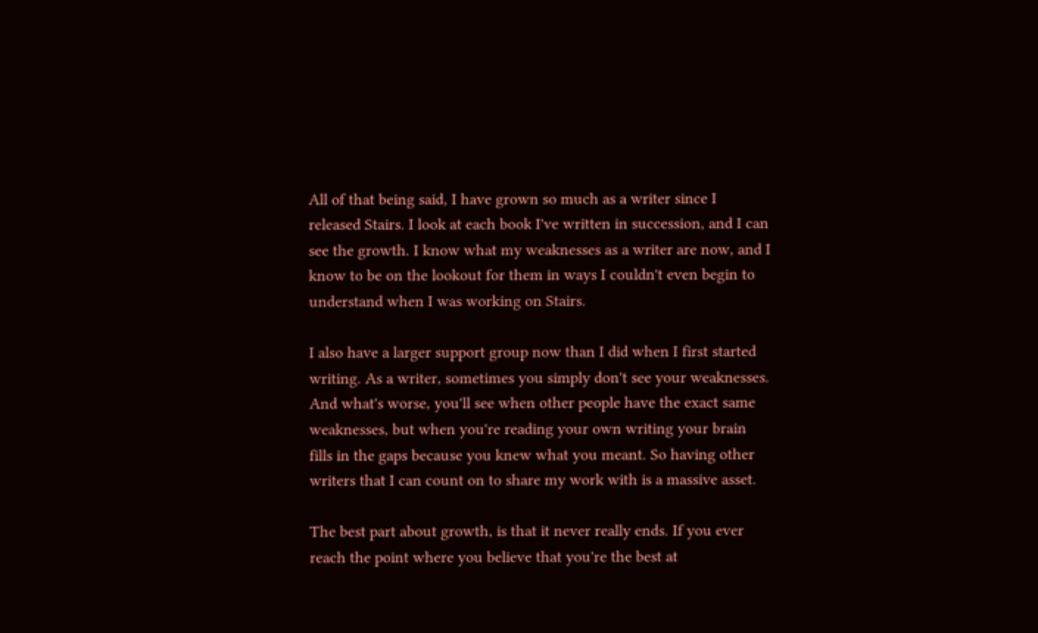All of that being said, I have grown so much as a writer since I released Stairs. I look at each book I've written in succession, and I can see the growth. I know what my weaknesses as a writer are now, and I know to be on the lookout for them in ways I couldn't even begin to understand when I was working on Stairs.

I also have a larger support group now than I did when I first started writing. As a writer, sometimes you simply don't see your weaknesses. And what's worse, you'll see when other people have the exact same weaknesses, but when you're reading your own writing your brain fills in the gaps because you knew what you meant. So having other writers that I can count on to share my work with is a massive asset.

The best part about growth, is that it never really ends. If you ever reach the point where you believe that you're the best at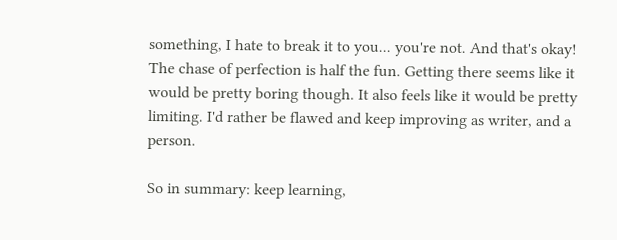something, I hate to break it to you... you're not. And that's okay! The chase of perfection is half the fun. Getting there seems like it would be pretty boring though. It also feels like it would be pretty limiting. I'd rather be flawed and keep improving as writer, and a person.

So in summary: keep learning,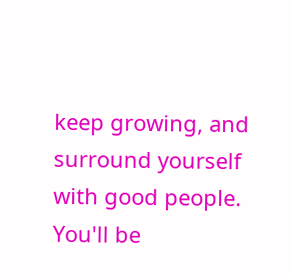keep growing, and surround yourself with good people. You'll be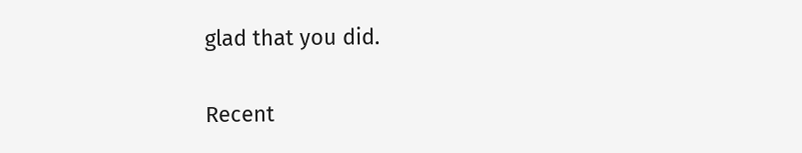glad that you did.

Recent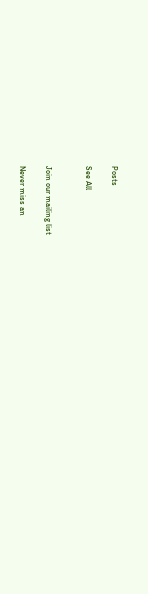Posts

See All


Join our mailing list

Never miss an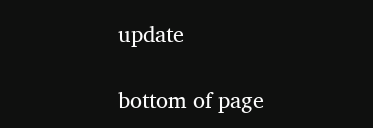update

bottom of page